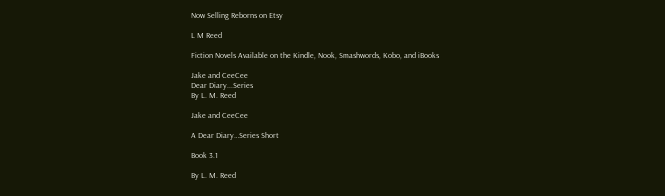Now Selling Reborns on Etsy

L M Reed

Fiction Novels Available on the Kindle, Nook, Smashwords, Kobo, and iBooks

Jake and CeeCee
Dear Diary...Series
By L. M. Reed

Jake and CeeCee

A Dear Diary…Series Short

Book 3.1

By L. M. Reed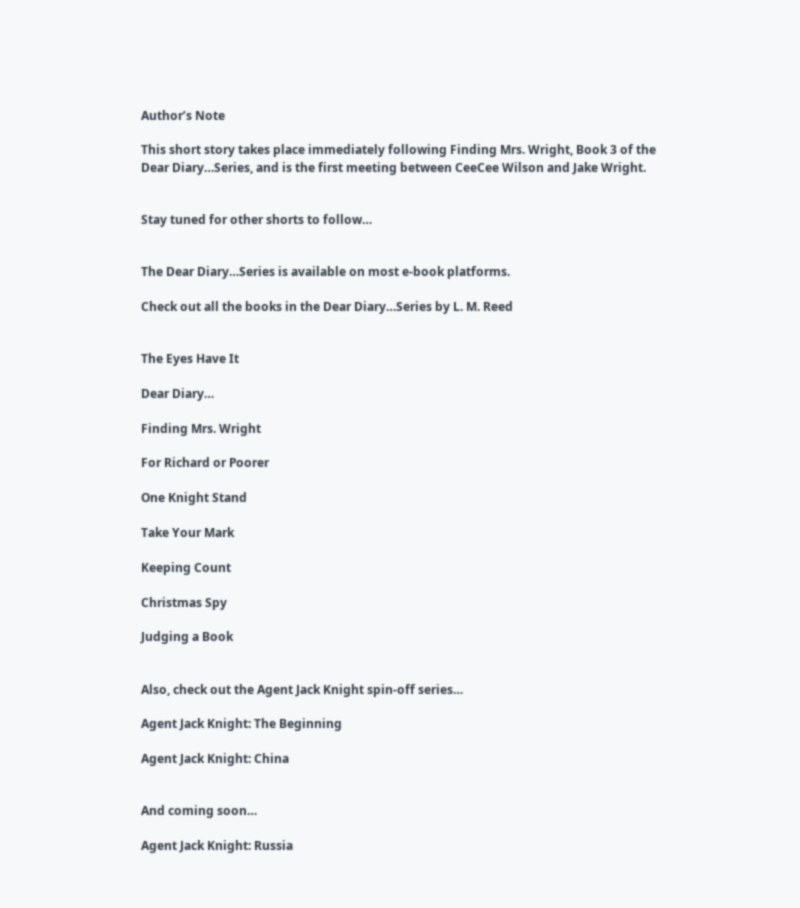Author’s Note

This short story takes place immediately following Finding Mrs. Wright, Book 3 of the Dear Diary…Series, and is the first meeting between CeeCee Wilson and Jake Wright.


Stay tuned for other shorts to follow…


The Dear Diary…Series is available on most e-book platforms.

Check out all the books in the Dear Diary…Series by L. M. Reed


The Eyes Have It

Dear Diary…

Finding Mrs. Wright

For Richard or Poorer

One Knight Stand

Take Your Mark

Keeping Count

Christmas Spy

Judging a Book


Also, check out the Agent Jack Knight spin-off series…

Agent Jack Knight: The Beginning

Agent Jack Knight: China


And coming soon…

Agent Jack Knight: Russia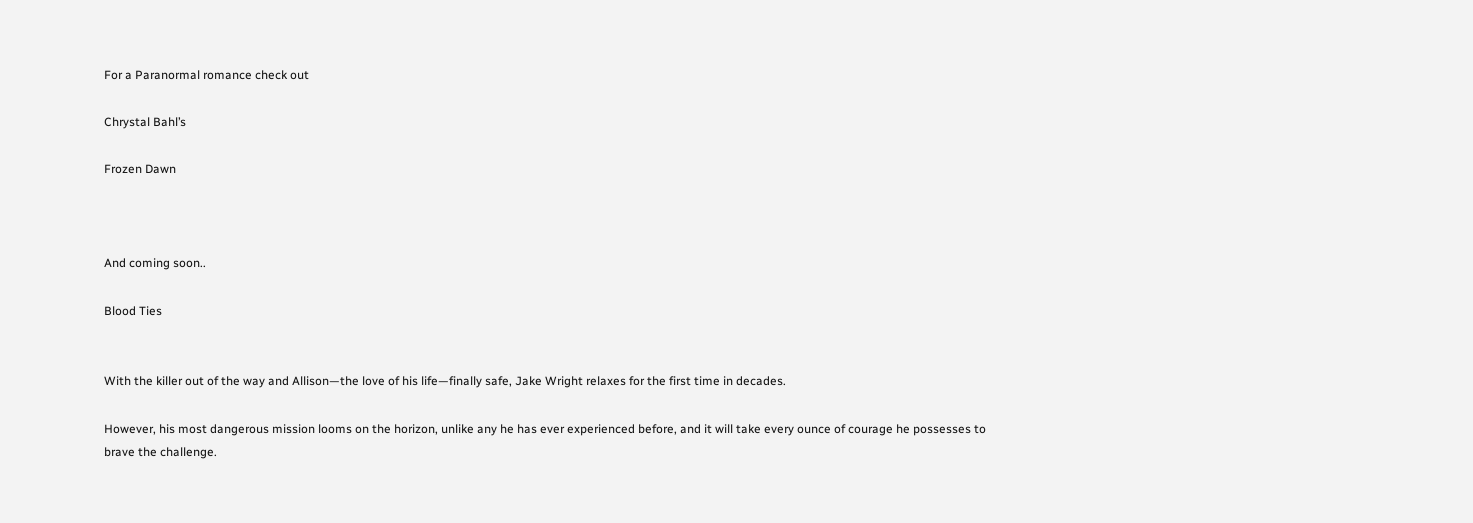For a Paranormal romance check out

Chrystal Bahl’s

Frozen Dawn



And coming soon..

Blood Ties


With the killer out of the way and Allison—the love of his life—finally safe, Jake Wright relaxes for the first time in decades.

However, his most dangerous mission looms on the horizon, unlike any he has ever experienced before, and it will take every ounce of courage he possesses to brave the challenge.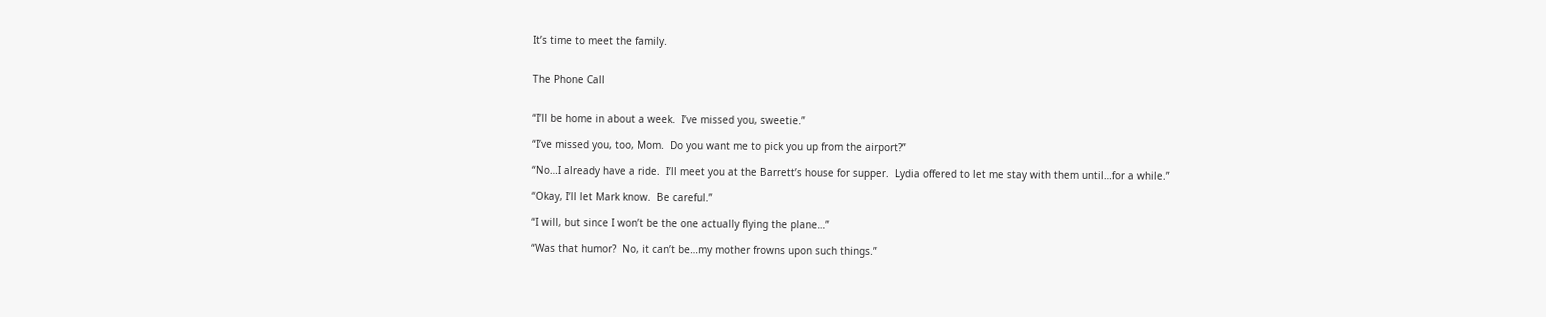It’s time to meet the family.


The Phone Call


“I’ll be home in about a week.  I’ve missed you, sweetie.”

“I’ve missed you, too, Mom.  Do you want me to pick you up from the airport?”

“No…I already have a ride.  I’ll meet you at the Barrett’s house for supper.  Lydia offered to let me stay with them until…for a while.”

“Okay, I’ll let Mark know.  Be careful.”

“I will, but since I won’t be the one actually flying the plane…”

“Was that humor?  No, it can’t be…my mother frowns upon such things.”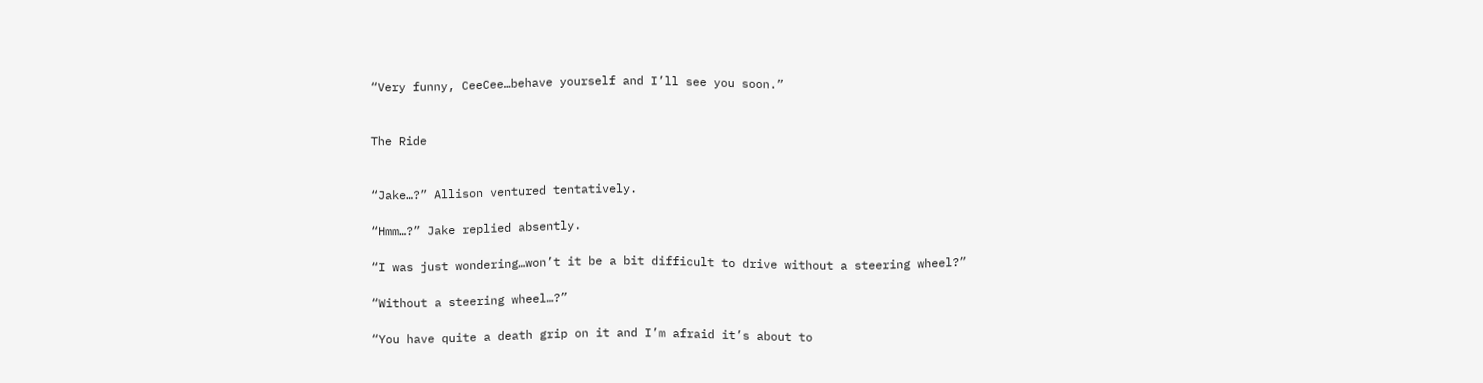“Very funny, CeeCee…behave yourself and I’ll see you soon.”


The Ride


“Jake…?” Allison ventured tentatively.

“Hmm…?” Jake replied absently.

“I was just wondering…won’t it be a bit difficult to drive without a steering wheel?”

“Without a steering wheel…?”

“You have quite a death grip on it and I’m afraid it’s about to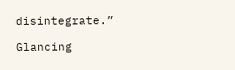disintegrate.”

Glancing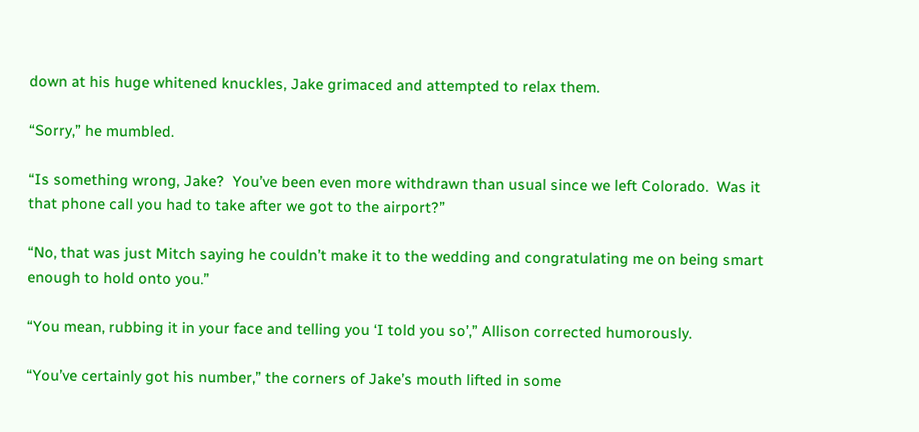down at his huge whitened knuckles, Jake grimaced and attempted to relax them.

“Sorry,” he mumbled.

“Is something wrong, Jake?  You’ve been even more withdrawn than usual since we left Colorado.  Was it that phone call you had to take after we got to the airport?”

“No, that was just Mitch saying he couldn’t make it to the wedding and congratulating me on being smart enough to hold onto you.”

“You mean, rubbing it in your face and telling you ‘I told you so’,” Allison corrected humorously.

“You’ve certainly got his number,” the corners of Jake’s mouth lifted in some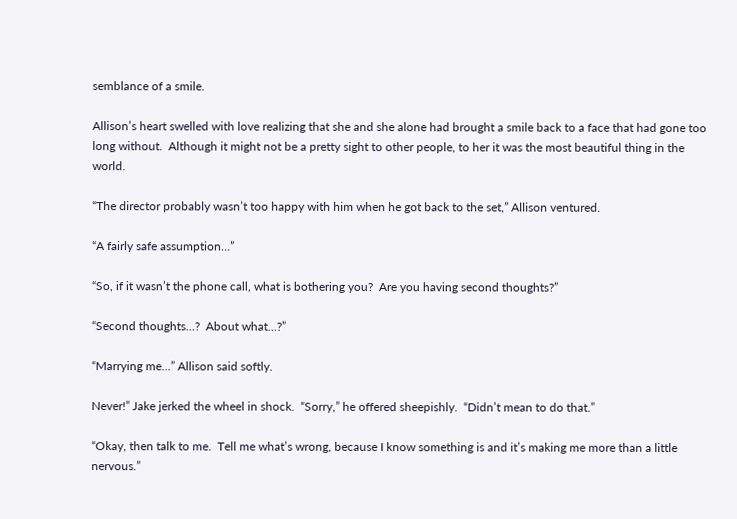semblance of a smile.

Allison’s heart swelled with love realizing that she and she alone had brought a smile back to a face that had gone too long without.  Although it might not be a pretty sight to other people, to her it was the most beautiful thing in the world.

“The director probably wasn’t too happy with him when he got back to the set,” Allison ventured.

“A fairly safe assumption…”

“So, if it wasn’t the phone call, what is bothering you?  Are you having second thoughts?”

“Second thoughts…?  About what…?”

“Marrying me…” Allison said softly.

Never!” Jake jerked the wheel in shock.  “Sorry,” he offered sheepishly.  “Didn’t mean to do that.”

“Okay, then talk to me.  Tell me what’s wrong, because I know something is and it’s making me more than a little nervous.”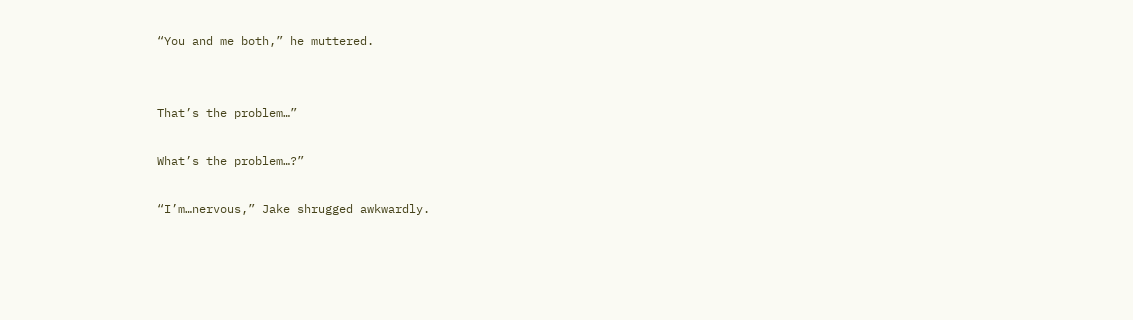“You and me both,” he muttered.


That’s the problem…”

What’s the problem…?”

“I’m…nervous,” Jake shrugged awkwardly.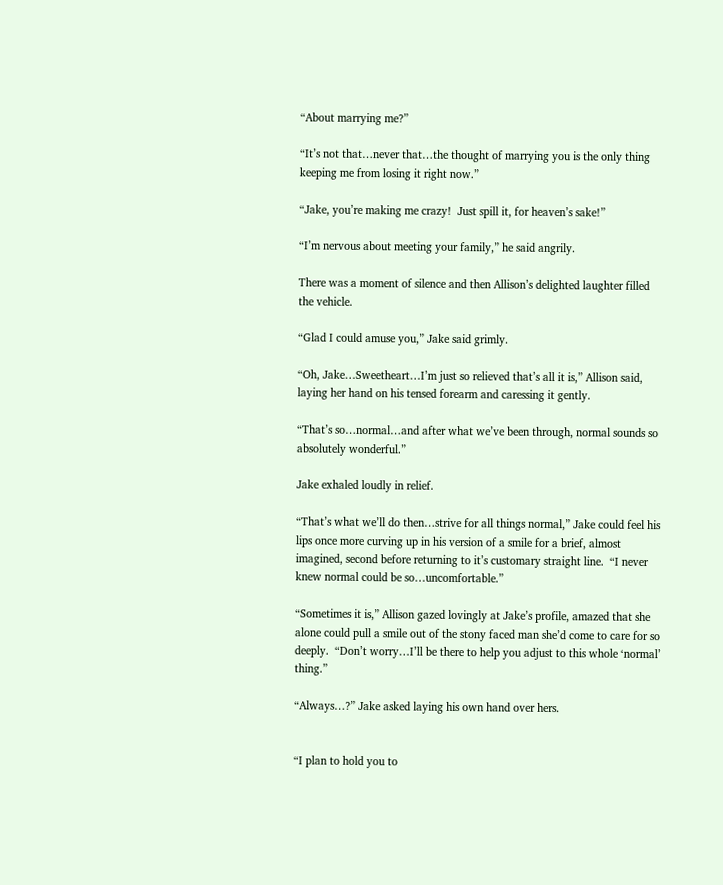“About marrying me?”

“It’s not that…never that…the thought of marrying you is the only thing keeping me from losing it right now.”

“Jake, you’re making me crazy!  Just spill it, for heaven’s sake!”

“I’m nervous about meeting your family,” he said angrily.

There was a moment of silence and then Allison’s delighted laughter filled the vehicle.

“Glad I could amuse you,” Jake said grimly.

“Oh, Jake…Sweetheart…I’m just so relieved that’s all it is,” Allison said, laying her hand on his tensed forearm and caressing it gently.

“That’s so…normal…and after what we’ve been through, normal sounds so absolutely wonderful.”

Jake exhaled loudly in relief.

“That’s what we’ll do then…strive for all things normal,” Jake could feel his lips once more curving up in his version of a smile for a brief, almost imagined, second before returning to it’s customary straight line.  “I never knew normal could be so…uncomfortable.”

“Sometimes it is,” Allison gazed lovingly at Jake’s profile, amazed that she alone could pull a smile out of the stony faced man she’d come to care for so deeply.  “Don’t worry…I’ll be there to help you adjust to this whole ‘normal’ thing.”

“Always…?” Jake asked laying his own hand over hers.


“I plan to hold you to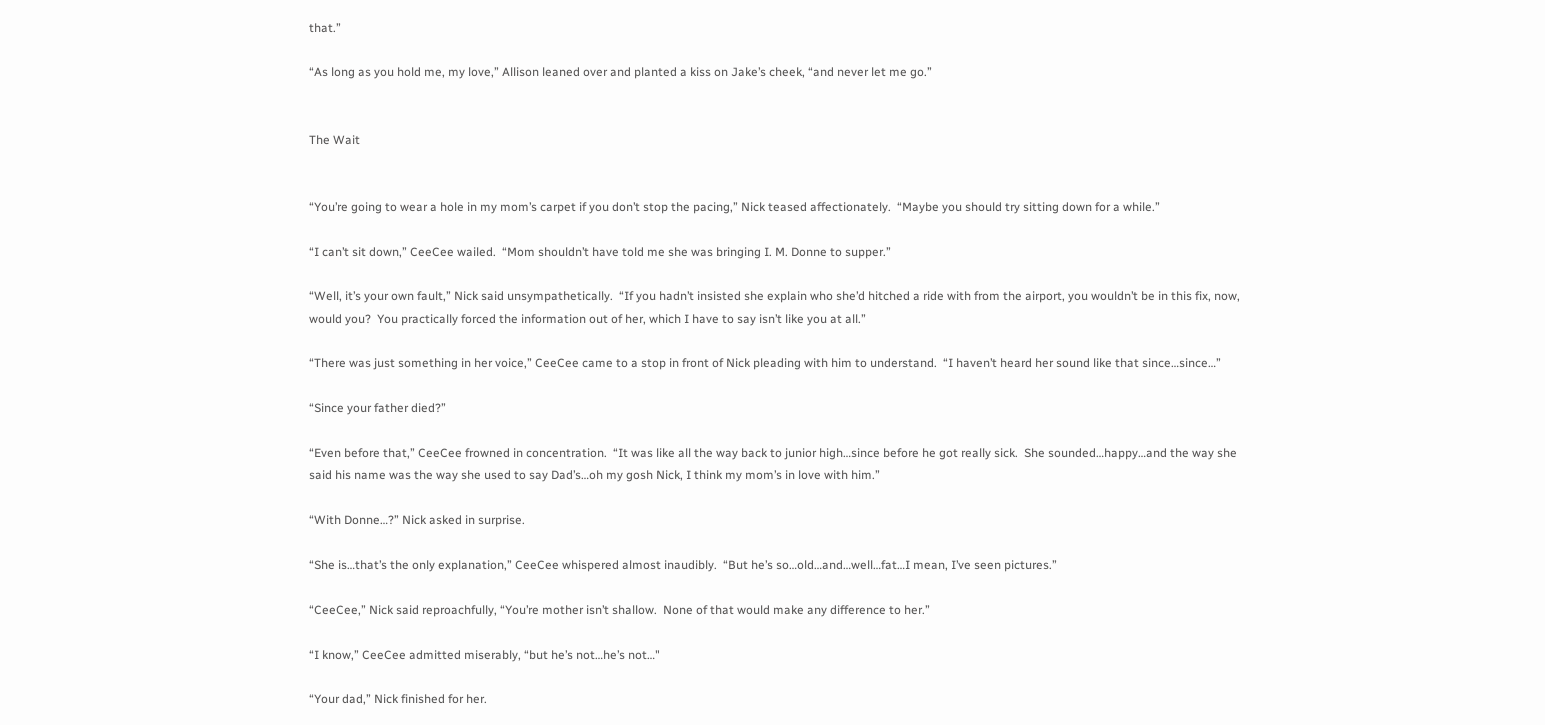that.”

“As long as you hold me, my love,” Allison leaned over and planted a kiss on Jake’s cheek, “and never let me go.”


The Wait


“You’re going to wear a hole in my mom’s carpet if you don’t stop the pacing,” Nick teased affectionately.  “Maybe you should try sitting down for a while.”

“I can’t sit down,” CeeCee wailed.  “Mom shouldn’t have told me she was bringing I. M. Donne to supper.”

“Well, it’s your own fault,” Nick said unsympathetically.  “If you hadn’t insisted she explain who she’d hitched a ride with from the airport, you wouldn’t be in this fix, now, would you?  You practically forced the information out of her, which I have to say isn’t like you at all.”

“There was just something in her voice,” CeeCee came to a stop in front of Nick pleading with him to understand.  “I haven’t heard her sound like that since…since…”

“Since your father died?”

“Even before that,” CeeCee frowned in concentration.  “It was like all the way back to junior high…since before he got really sick.  She sounded…happy…and the way she said his name was the way she used to say Dad’s…oh my gosh Nick, I think my mom’s in love with him.”

“With Donne…?” Nick asked in surprise.

“She is…that’s the only explanation,” CeeCee whispered almost inaudibly.  “But he’s so…old…and…well…fat…I mean, I’ve seen pictures.”

“CeeCee,” Nick said reproachfully, “You’re mother isn’t shallow.  None of that would make any difference to her.”

“I know,” CeeCee admitted miserably, “but he’s not…he’s not…"

“Your dad,” Nick finished for her.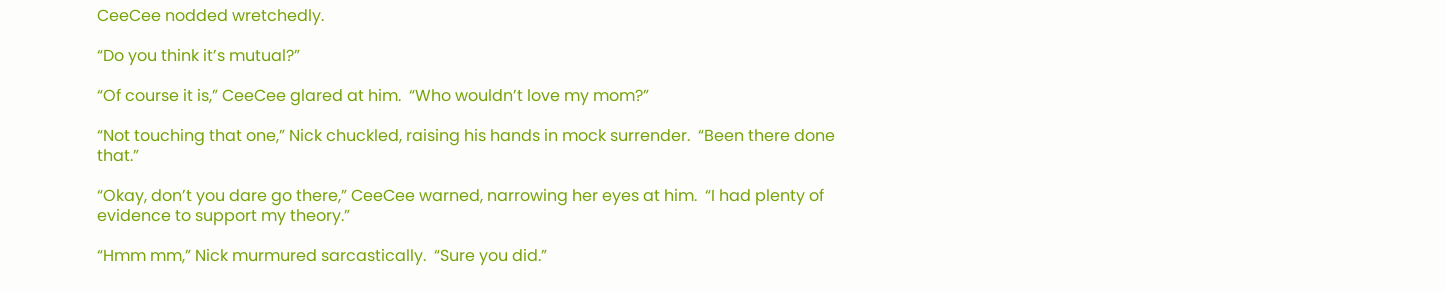CeeCee nodded wretchedly.

“Do you think it’s mutual?”

“Of course it is,” CeeCee glared at him.  “Who wouldn’t love my mom?”

“Not touching that one,” Nick chuckled, raising his hands in mock surrender.  “Been there done that.”

“Okay, don’t you dare go there,” CeeCee warned, narrowing her eyes at him.  “I had plenty of evidence to support my theory.”

“Hmm mm,” Nick murmured sarcastically.  “Sure you did.”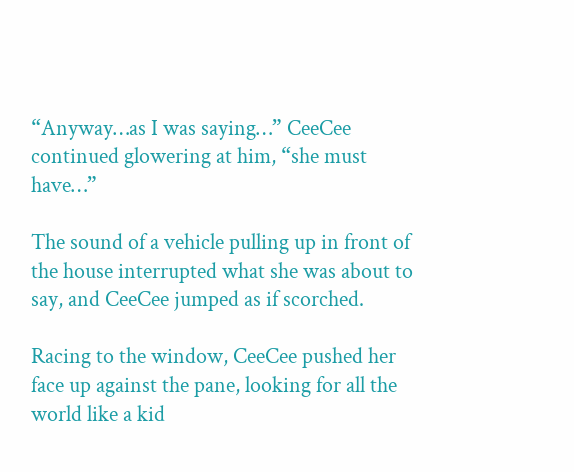“Anyway…as I was saying…” CeeCee continued glowering at him, “she must have…”

The sound of a vehicle pulling up in front of the house interrupted what she was about to say, and CeeCee jumped as if scorched.

Racing to the window, CeeCee pushed her face up against the pane, looking for all the world like a kid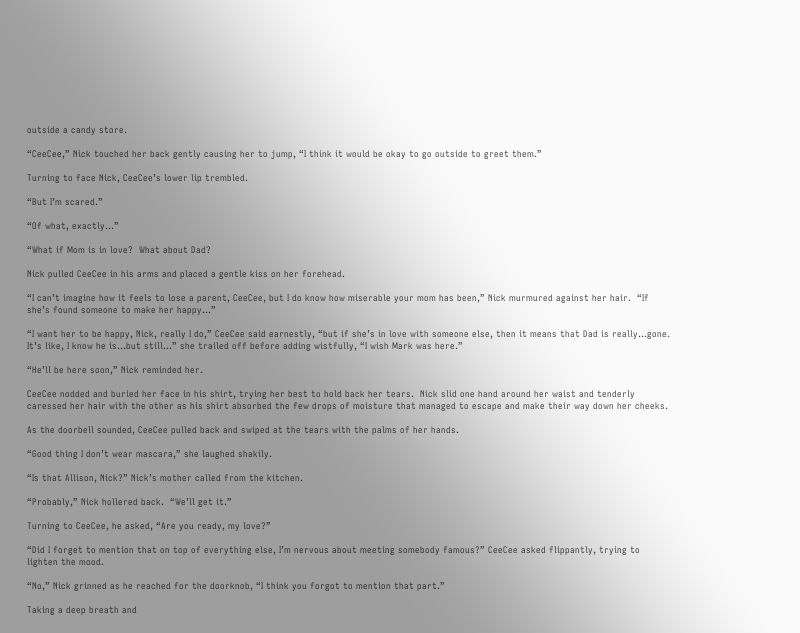outside a candy store.

“CeeCee,” Nick touched her back gently causing her to jump, “I think it would be okay to go outside to greet them.”

Turning to face Nick, CeeCee’s lower lip trembled.

“But I’m scared.”

“Of what, exactly…”

“What if Mom is in love?  What about Dad?

Nick pulled CeeCee in his arms and placed a gentle kiss on her forehead.

“I can’t imagine how it feels to lose a parent, CeeCee, but I do know how miserable your mom has been,” Nick murmured against her hair.  “If she’s found someone to make her happy…”

“I want her to be happy, Nick, really I do,” CeeCee said earnestly, “but if she’s in love with someone else, then it means that Dad is really…gone.  It’s like, I know he is…but still…” she trailed off before adding wistfully, “I wish Mark was here.”

“He’ll be here soon,” Nick reminded her.

CeeCee nodded and buried her face in his shirt, trying her best to hold back her tears.  Nick slid one hand around her waist and tenderly caressed her hair with the other as his shirt absorbed the few drops of moisture that managed to escape and make their way down her cheeks.

As the doorbell sounded, CeeCee pulled back and swiped at the tears with the palms of her hands.

“Good thing I don’t wear mascara,” she laughed shakily.

“Is that Allison, Nick?” Nick’s mother called from the kitchen.

“Probably,” Nick hollered back.  “We’ll get it.”

Turning to CeeCee, he asked, “Are you ready, my love?”

“Did I forget to mention that on top of everything else, I’m nervous about meeting somebody famous?” CeeCee asked flippantly, trying to lighten the mood.

“No,” Nick grinned as he reached for the doorknob, “I think you forgot to mention that part.”

Taking a deep breath and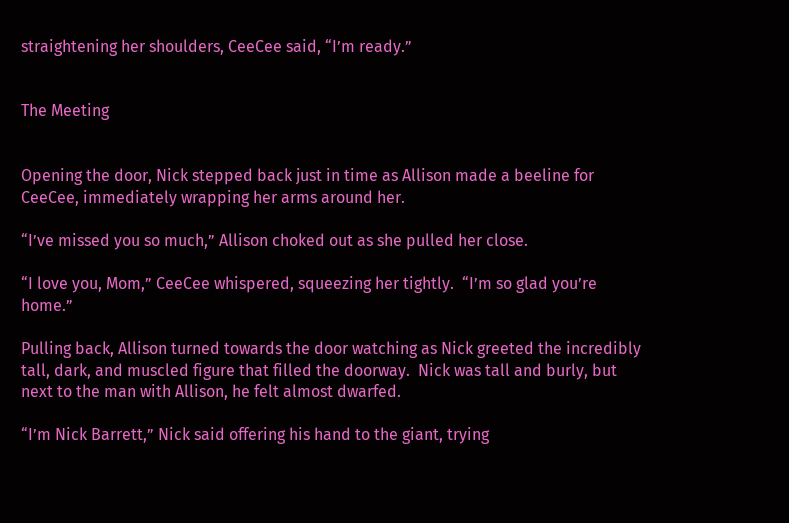straightening her shoulders, CeeCee said, “I’m ready.”


The Meeting


Opening the door, Nick stepped back just in time as Allison made a beeline for CeeCee, immediately wrapping her arms around her.

“I’ve missed you so much,” Allison choked out as she pulled her close.

“I love you, Mom,” CeeCee whispered, squeezing her tightly.  “I’m so glad you’re home.”

Pulling back, Allison turned towards the door watching as Nick greeted the incredibly tall, dark, and muscled figure that filled the doorway.  Nick was tall and burly, but next to the man with Allison, he felt almost dwarfed.

“I’m Nick Barrett,” Nick said offering his hand to the giant, trying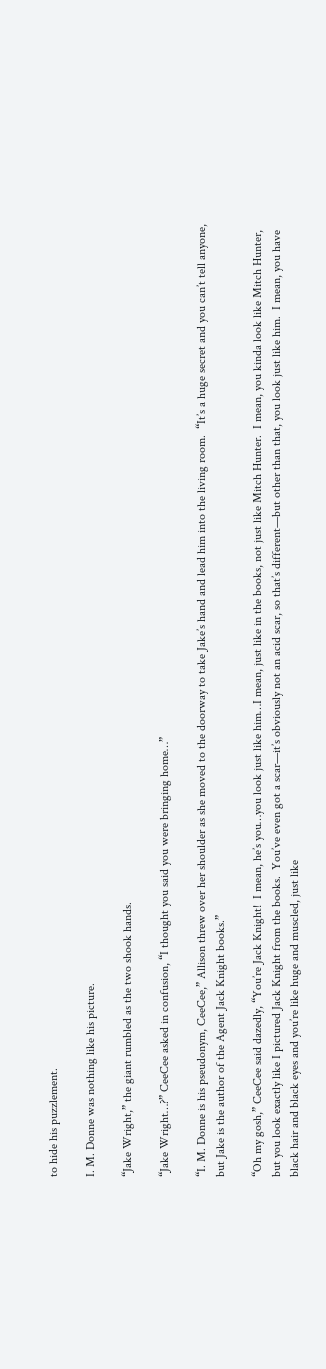to hide his puzzlement.

I. M. Donne was nothing like his picture.

“Jake Wright,” the giant rumbled as the two shook hands.

“Jake Wright…?” CeeCee asked in confusion, “I thought you said you were bringing home…”

“I. M. Donne is his pseudonym, CeeCee,” Allison threw over her shoulder as she moved to the doorway to take Jake’s hand and lead him into the living room.  “It’s a huge secret and you can’t tell anyone, but Jake is the author of the Agent Jack Knight books.”

“Oh my gosh,” CeeCee said dazedly, “You’re Jack Knight!  I mean, he’s you…you look just like him…I mean, just like in the books, not just like Mitch Hunter.  I mean, you kinda look like Mitch Hunter, but you look exactly like I pictured Jack Knight from the books.  You’ve even got a scar—it’s obviously not an acid scar, so that’s different—but other than that, you look just like him.  I mean, you have black hair and black eyes and you’re like huge and muscled, just like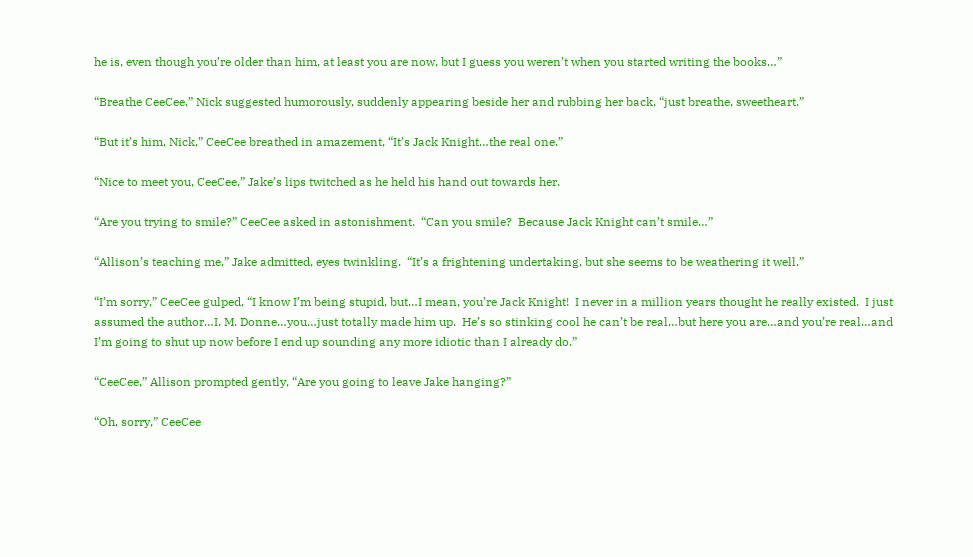he is, even though you’re older than him, at least you are now, but I guess you weren’t when you started writing the books…”

“Breathe CeeCee,” Nick suggested humorously, suddenly appearing beside her and rubbing her back, “just breathe, sweetheart.”

“But it’s him, Nick,” CeeCee breathed in amazement, “It’s Jack Knight…the real one.”

“Nice to meet you, CeeCee,” Jake’s lips twitched as he held his hand out towards her.

“Are you trying to smile?” CeeCee asked in astonishment.  “Can you smile?  Because Jack Knight can’t smile…”

“Allison’s teaching me,” Jake admitted, eyes twinkling.  “It’s a frightening undertaking, but she seems to be weathering it well.”

“I’m sorry,” CeeCee gulped, “I know I’m being stupid, but…I mean, you’re Jack Knight!  I never in a million years thought he really existed.  I just assumed the author…I. M. Donne…you…just totally made him up.  He’s so stinking cool he can’t be real…but here you are…and you’re real…and I’m going to shut up now before I end up sounding any more idiotic than I already do.”

“CeeCee,” Allison prompted gently, “Are you going to leave Jake hanging?”

“Oh, sorry,” CeeCee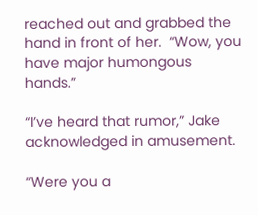reached out and grabbed the hand in front of her.  “Wow, you have major humongous hands.”

“I’ve heard that rumor,” Jake acknowledged in amusement.

“Were you a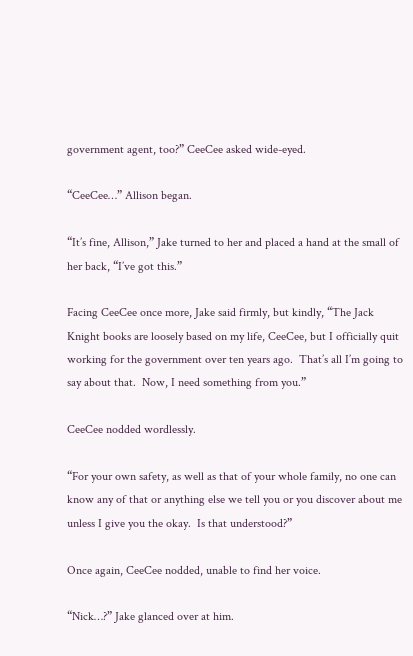government agent, too?” CeeCee asked wide-eyed.

“CeeCee…” Allison began.

“It’s fine, Allison,” Jake turned to her and placed a hand at the small of her back, “I’ve got this.”

Facing CeeCee once more, Jake said firmly, but kindly, “The Jack Knight books are loosely based on my life, CeeCee, but I officially quit working for the government over ten years ago.  That’s all I’m going to say about that.  Now, I need something from you.”

CeeCee nodded wordlessly.

“For your own safety, as well as that of your whole family, no one can know any of that or anything else we tell you or you discover about me unless I give you the okay.  Is that understood?”

Once again, CeeCee nodded, unable to find her voice.

“Nick…?” Jake glanced over at him.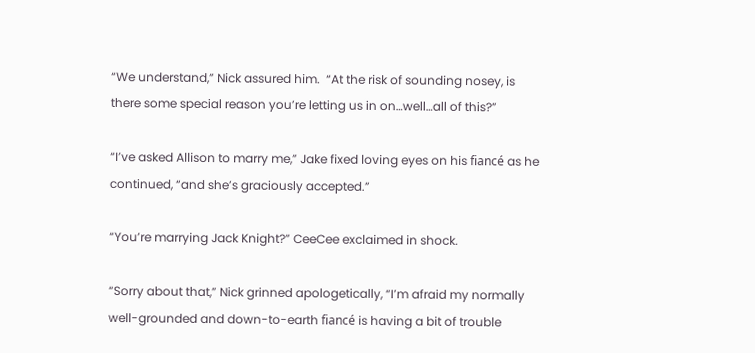“We understand,” Nick assured him.  “At the risk of sounding nosey, is there some special reason you’re letting us in on…well…all of this?”

“I’ve asked Allison to marry me,” Jake fixed loving eyes on his fiancé as he continued, “and she’s graciously accepted.”

“You’re marrying Jack Knight?” CeeCee exclaimed in shock.

“Sorry about that,” Nick grinned apologetically, “I’m afraid my normally well-grounded and down-to-earth fiancé is having a bit of trouble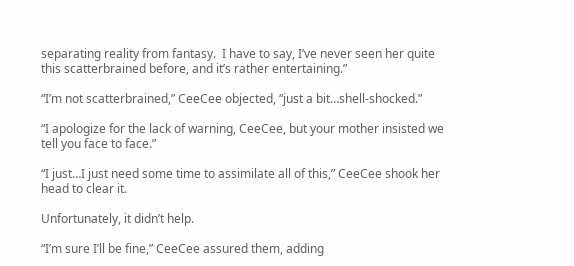separating reality from fantasy.  I have to say, I’ve never seen her quite this scatterbrained before, and it’s rather entertaining.”

“I’m not scatterbrained,” CeeCee objected, “just a bit…shell-shocked.”

“I apologize for the lack of warning, CeeCee, but your mother insisted we tell you face to face.”

“I just…I just need some time to assimilate all of this,” CeeCee shook her head to clear it.

Unfortunately, it didn’t help.

“I’m sure I’ll be fine,” CeeCee assured them, adding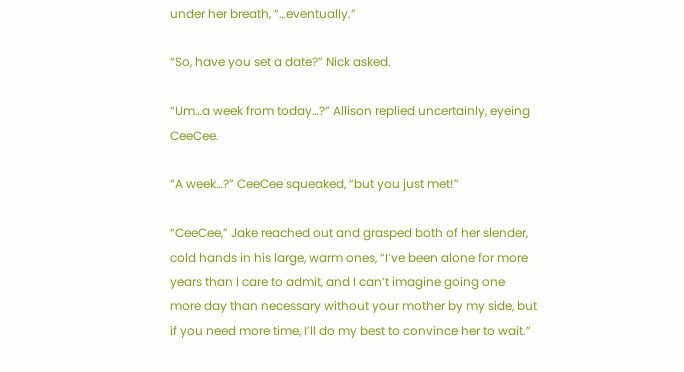under her breath, “…eventually.”

“So, have you set a date?” Nick asked.

“Um…a week from today…?” Allison replied uncertainly, eyeing CeeCee.

“A week…?” CeeCee squeaked, “but you just met!”

“CeeCee,” Jake reached out and grasped both of her slender, cold hands in his large, warm ones, “I’ve been alone for more years than I care to admit, and I can’t imagine going one more day than necessary without your mother by my side, but if you need more time, I’ll do my best to convince her to wait.”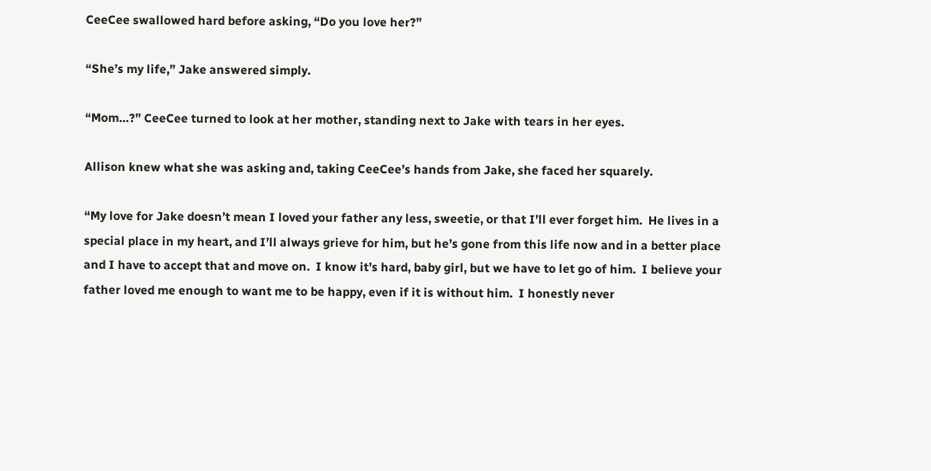CeeCee swallowed hard before asking, “Do you love her?”

“She’s my life,” Jake answered simply.

“Mom…?” CeeCee turned to look at her mother, standing next to Jake with tears in her eyes.

Allison knew what she was asking and, taking CeeCee’s hands from Jake, she faced her squarely.

“My love for Jake doesn’t mean I loved your father any less, sweetie, or that I’ll ever forget him.  He lives in a special place in my heart, and I’ll always grieve for him, but he’s gone from this life now and in a better place and I have to accept that and move on.  I know it’s hard, baby girl, but we have to let go of him.  I believe your father loved me enough to want me to be happy, even if it is without him.  I honestly never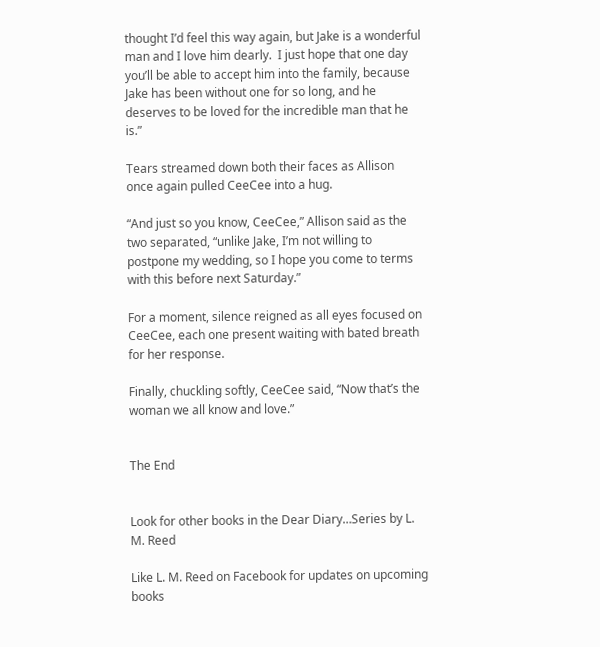thought I’d feel this way again, but Jake is a wonderful man and I love him dearly.  I just hope that one day you’ll be able to accept him into the family, because Jake has been without one for so long, and he deserves to be loved for the incredible man that he is.”

Tears streamed down both their faces as Allison once again pulled CeeCee into a hug.

“And just so you know, CeeCee,” Allison said as the two separated, “unlike Jake, I’m not willing to postpone my wedding, so I hope you come to terms with this before next Saturday.”

For a moment, silence reigned as all eyes focused on CeeCee, each one present waiting with bated breath for her response.

Finally, chuckling softly, CeeCee said, “Now that’s the woman we all know and love.”


The End


Look for other books in the Dear Diary…Series by L. M. Reed

Like L. M. Reed on Facebook for updates on upcoming books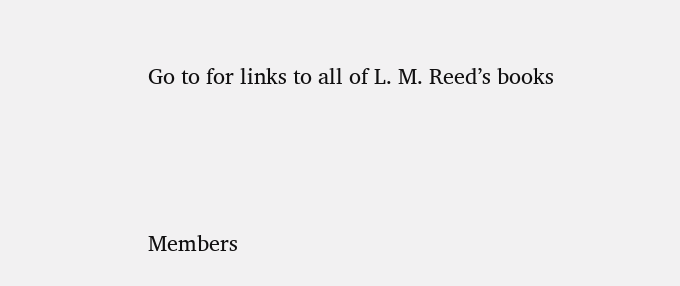Go to for links to all of L. M. Reed’s books



Members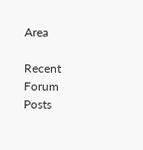Area

Recent Forum Posts